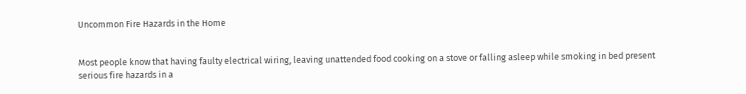Uncommon Fire Hazards in the Home


Most people know that having faulty electrical wiring, leaving unattended food cooking on a stove or falling asleep while smoking in bed present serious fire hazards in a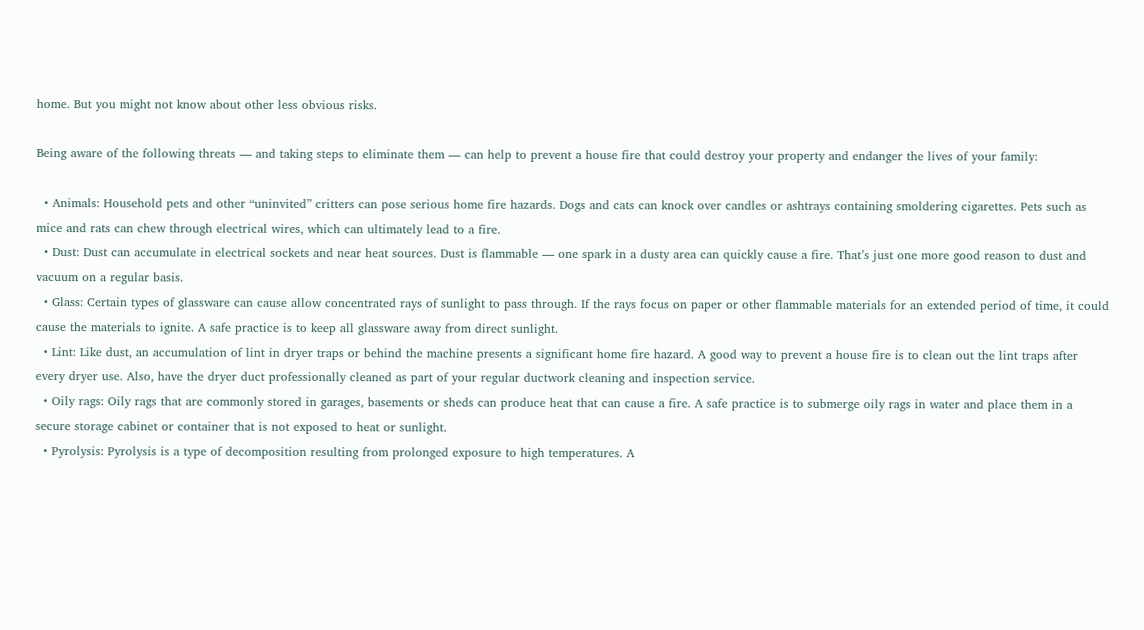home. But you might not know about other less obvious risks.

Being aware of the following threats — and taking steps to eliminate them — can help to prevent a house fire that could destroy your property and endanger the lives of your family:

  • Animals: Household pets and other “uninvited” critters can pose serious home fire hazards. Dogs and cats can knock over candles or ashtrays containing smoldering cigarettes. Pets such as mice and rats can chew through electrical wires, which can ultimately lead to a fire.
  • Dust: Dust can accumulate in electrical sockets and near heat sources. Dust is flammable — one spark in a dusty area can quickly cause a fire. That’s just one more good reason to dust and vacuum on a regular basis.
  • Glass: Certain types of glassware can cause allow concentrated rays of sunlight to pass through. If the rays focus on paper or other flammable materials for an extended period of time, it could cause the materials to ignite. A safe practice is to keep all glassware away from direct sunlight.
  • Lint: Like dust, an accumulation of lint in dryer traps or behind the machine presents a significant home fire hazard. A good way to prevent a house fire is to clean out the lint traps after every dryer use. Also, have the dryer duct professionally cleaned as part of your regular ductwork cleaning and inspection service.
  • Oily rags: Oily rags that are commonly stored in garages, basements or sheds can produce heat that can cause a fire. A safe practice is to submerge oily rags in water and place them in a secure storage cabinet or container that is not exposed to heat or sunlight.
  • Pyrolysis: Pyrolysis is a type of decomposition resulting from prolonged exposure to high temperatures. A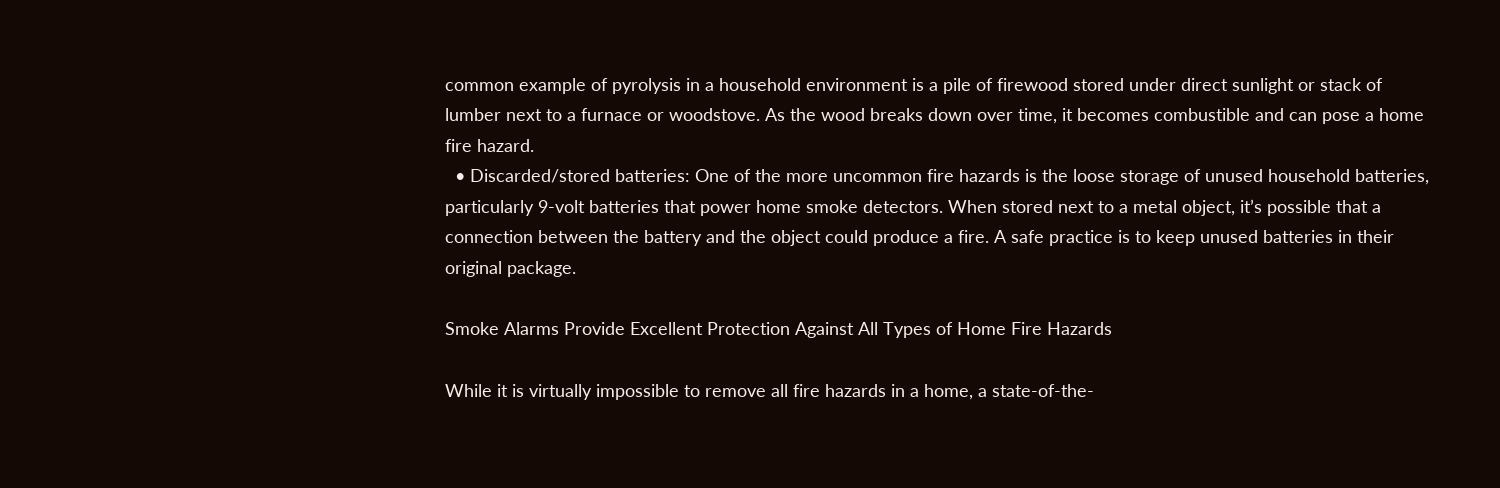common example of pyrolysis in a household environment is a pile of firewood stored under direct sunlight or stack of lumber next to a furnace or woodstove. As the wood breaks down over time, it becomes combustible and can pose a home fire hazard.
  • Discarded/stored batteries: One of the more uncommon fire hazards is the loose storage of unused household batteries, particularly 9-volt batteries that power home smoke detectors. When stored next to a metal object, it’s possible that a connection between the battery and the object could produce a fire. A safe practice is to keep unused batteries in their original package.

Smoke Alarms Provide Excellent Protection Against All Types of Home Fire Hazards

While it is virtually impossible to remove all fire hazards in a home, a state-of-the-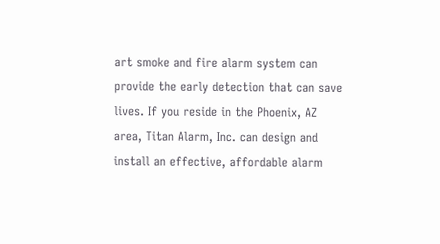art smoke and fire alarm system can provide the early detection that can save lives. If you reside in the Phoenix, AZ area, Titan Alarm, Inc. can design and install an effective, affordable alarm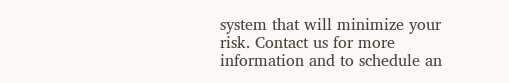system that will minimize your risk. Contact us for more information and to schedule an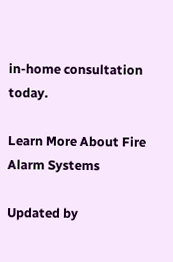in-home consultation today.

Learn More About Fire Alarm Systems

Updated by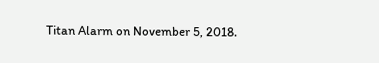Titan Alarm on November 5, 2018.